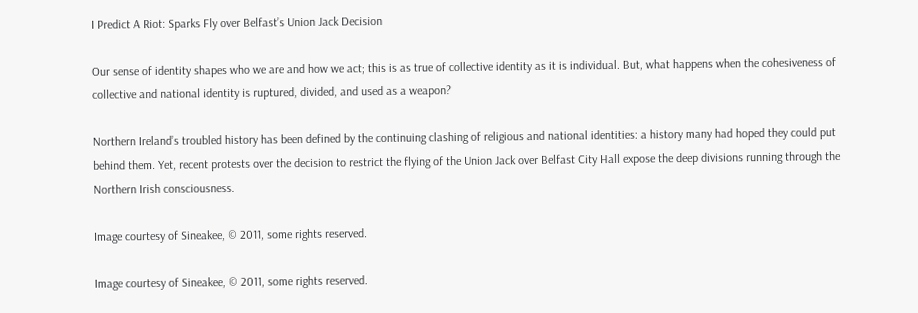I Predict A Riot: Sparks Fly over Belfast’s Union Jack Decision

Our sense of identity shapes who we are and how we act; this is as true of collective identity as it is individual. But, what happens when the cohesiveness of collective and national identity is ruptured, divided, and used as a weapon?

Northern Ireland’s troubled history has been defined by the continuing clashing of religious and national identities: a history many had hoped they could put behind them. Yet, recent protests over the decision to restrict the flying of the Union Jack over Belfast City Hall expose the deep divisions running through the Northern Irish consciousness.

Image courtesy of Sineakee, © 2011, some rights reserved.

Image courtesy of Sineakee, © 2011, some rights reserved.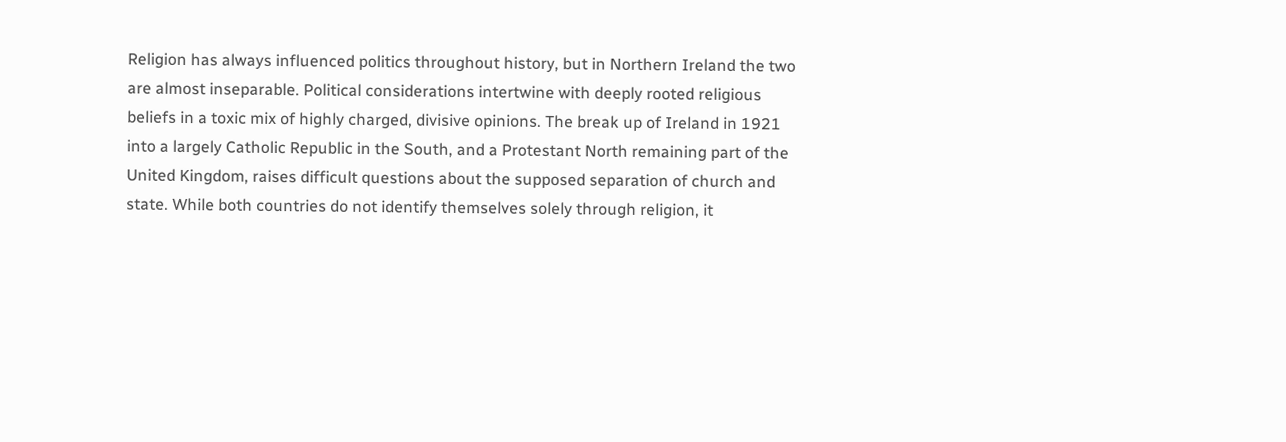Religion has always influenced politics throughout history, but in Northern Ireland the two are almost inseparable. Political considerations intertwine with deeply rooted religious beliefs in a toxic mix of highly charged, divisive opinions. The break up of Ireland in 1921 into a largely Catholic Republic in the South, and a Protestant North remaining part of the United Kingdom, raises difficult questions about the supposed separation of church and state. While both countries do not identify themselves solely through religion, it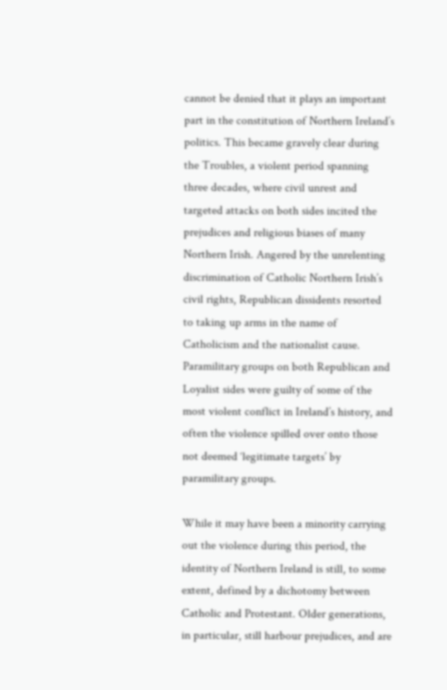cannot be denied that it plays an important part in the constitution of Northern Ireland’s politics. This became gravely clear during the Troubles, a violent period spanning three decades, where civil unrest and targeted attacks on both sides incited the prejudices and religious biases of many Northern Irish. Angered by the unrelenting discrimination of Catholic Northern Irish’s civil rights, Republican dissidents resorted to taking up arms in the name of Catholicism and the nationalist cause. Paramilitary groups on both Republican and Loyalist sides were guilty of some of the most violent conflict in Ireland’s history, and often the violence spilled over onto those not deemed ‘legitimate targets’ by paramilitary groups.

While it may have been a minority carrying out the violence during this period, the identity of Northern Ireland is still, to some extent, defined by a dichotomy between Catholic and Protestant. Older generations, in particular, still harbour prejudices, and are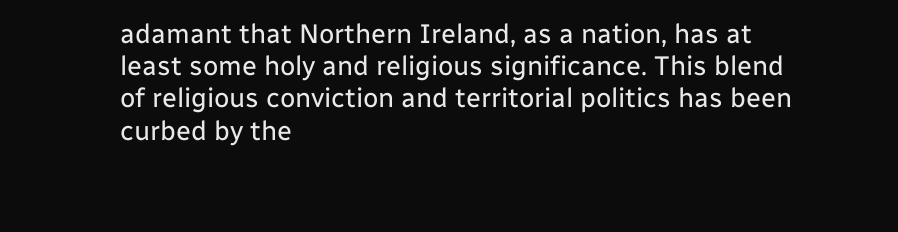adamant that Northern Ireland, as a nation, has at least some holy and religious significance. This blend of religious conviction and territorial politics has been curbed by the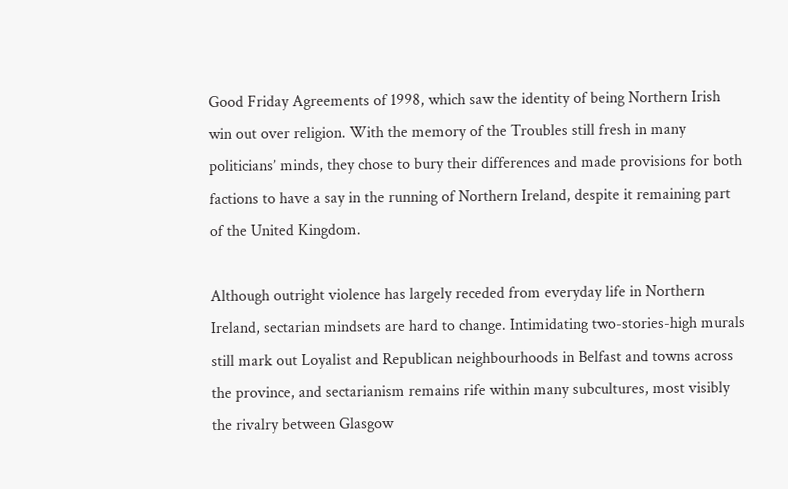Good Friday Agreements of 1998, which saw the identity of being Northern Irish win out over religion. With the memory of the Troubles still fresh in many politicians’ minds, they chose to bury their differences and made provisions for both factions to have a say in the running of Northern Ireland, despite it remaining part of the United Kingdom.

Although outright violence has largely receded from everyday life in Northern Ireland, sectarian mindsets are hard to change. Intimidating two-stories-high murals still mark out Loyalist and Republican neighbourhoods in Belfast and towns across the province, and sectarianism remains rife within many subcultures, most visibly the rivalry between Glasgow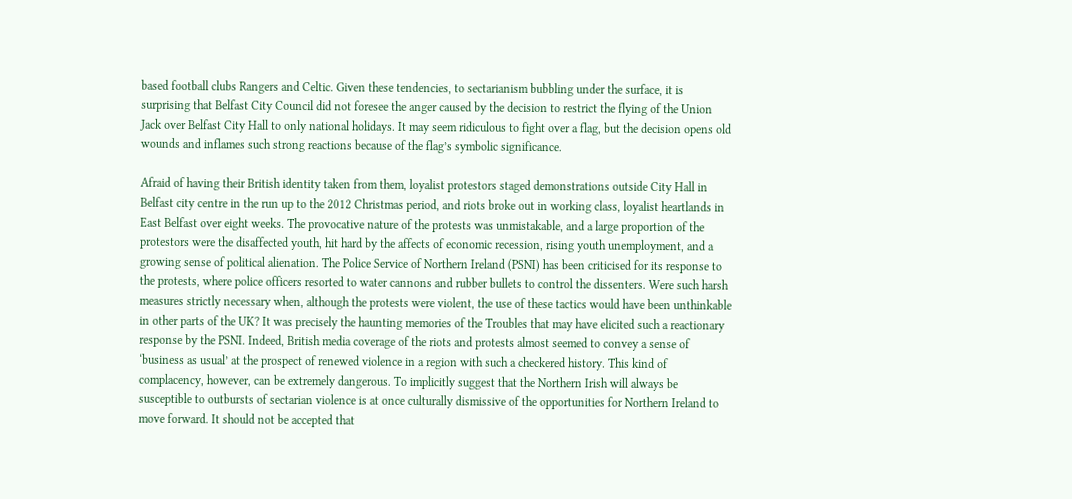based football clubs Rangers and Celtic. Given these tendencies, to sectarianism bubbling under the surface, it is surprising that Belfast City Council did not foresee the anger caused by the decision to restrict the flying of the Union Jack over Belfast City Hall to only national holidays. It may seem ridiculous to fight over a flag, but the decision opens old wounds and inflames such strong reactions because of the flag’s symbolic significance.

Afraid of having their British identity taken from them, loyalist protestors staged demonstrations outside City Hall in Belfast city centre in the run up to the 2012 Christmas period, and riots broke out in working class, loyalist heartlands in East Belfast over eight weeks. The provocative nature of the protests was unmistakable, and a large proportion of the protestors were the disaffected youth, hit hard by the affects of economic recession, rising youth unemployment, and a growing sense of political alienation. The Police Service of Northern Ireland (PSNI) has been criticised for its response to the protests, where police officers resorted to water cannons and rubber bullets to control the dissenters. Were such harsh measures strictly necessary when, although the protests were violent, the use of these tactics would have been unthinkable in other parts of the UK? It was precisely the haunting memories of the Troubles that may have elicited such a reactionary response by the PSNI. Indeed, British media coverage of the riots and protests almost seemed to convey a sense of ‘business as usual’ at the prospect of renewed violence in a region with such a checkered history. This kind of complacency, however, can be extremely dangerous. To implicitly suggest that the Northern Irish will always be susceptible to outbursts of sectarian violence is at once culturally dismissive of the opportunities for Northern Ireland to move forward. It should not be accepted that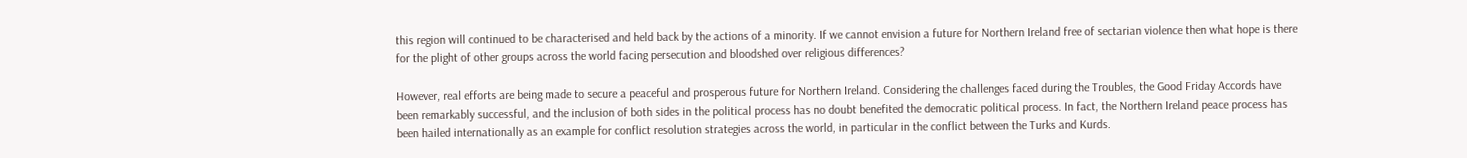this region will continued to be characterised and held back by the actions of a minority. If we cannot envision a future for Northern Ireland free of sectarian violence then what hope is there for the plight of other groups across the world facing persecution and bloodshed over religious differences?

However, real efforts are being made to secure a peaceful and prosperous future for Northern Ireland. Considering the challenges faced during the Troubles, the Good Friday Accords have been remarkably successful, and the inclusion of both sides in the political process has no doubt benefited the democratic political process. In fact, the Northern Ireland peace process has been hailed internationally as an example for conflict resolution strategies across the world, in particular in the conflict between the Turks and Kurds.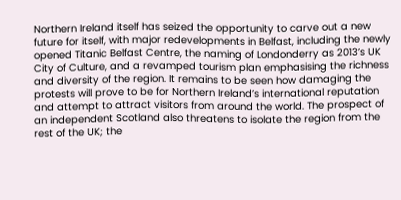Northern Ireland itself has seized the opportunity to carve out a new future for itself, with major redevelopments in Belfast, including the newly opened Titanic Belfast Centre, the naming of Londonderry as 2013’s UK City of Culture, and a revamped tourism plan emphasising the richness and diversity of the region. It remains to be seen how damaging the protests will prove to be for Northern Ireland’s international reputation and attempt to attract visitors from around the world. The prospect of an independent Scotland also threatens to isolate the region from the rest of the UK; the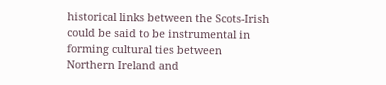historical links between the Scots-Irish could be said to be instrumental in forming cultural ties between Northern Ireland and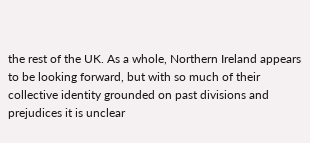the rest of the UK. As a whole, Northern Ireland appears to be looking forward, but with so much of their collective identity grounded on past divisions and prejudices it is unclear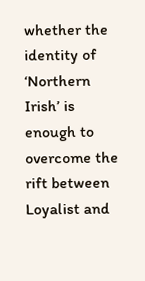whether the identity of ‘Northern Irish’ is enough to overcome the rift between Loyalist and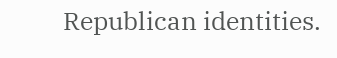Republican identities.